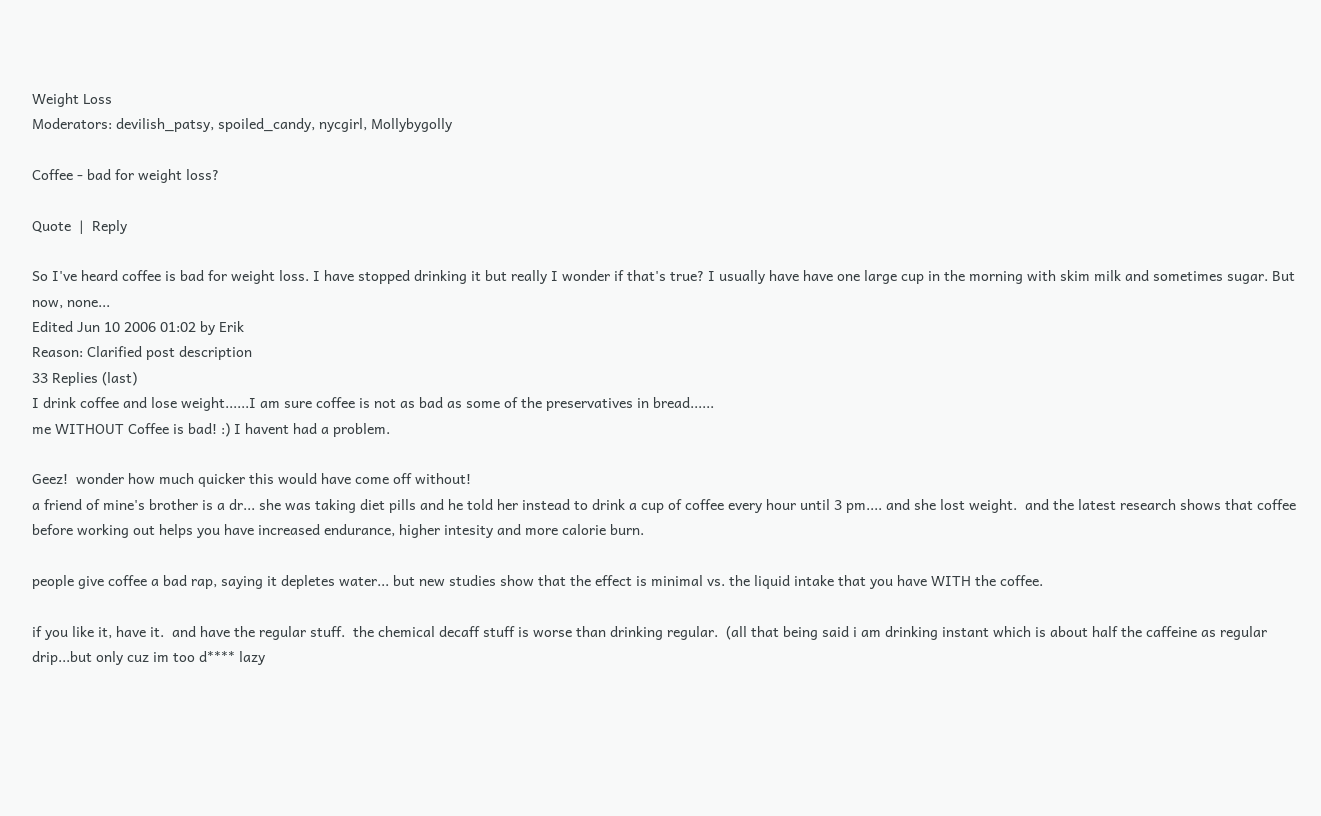Weight Loss
Moderators: devilish_patsy, spoiled_candy, nycgirl, Mollybygolly

Coffee - bad for weight loss?

Quote  |  Reply

So I've heard coffee is bad for weight loss. I have stopped drinking it but really I wonder if that's true? I usually have have one large cup in the morning with skim milk and sometimes sugar. But now, none...
Edited Jun 10 2006 01:02 by Erik
Reason: Clarified post description
33 Replies (last)
I drink coffee and lose weight......I am sure coffee is not as bad as some of the preservatives in bread......
me WITHOUT Coffee is bad! :) I havent had a problem.

Geez!  wonder how much quicker this would have come off without!
a friend of mine's brother is a dr... she was taking diet pills and he told her instead to drink a cup of coffee every hour until 3 pm.... and she lost weight.  and the latest research shows that coffee before working out helps you have increased endurance, higher intesity and more calorie burn.

people give coffee a bad rap, saying it depletes water... but new studies show that the effect is minimal vs. the liquid intake that you have WITH the coffee.

if you like it, have it.  and have the regular stuff.  the chemical decaff stuff is worse than drinking regular.  (all that being said i am drinking instant which is about half the caffeine as regular drip...but only cuz im too d**** lazy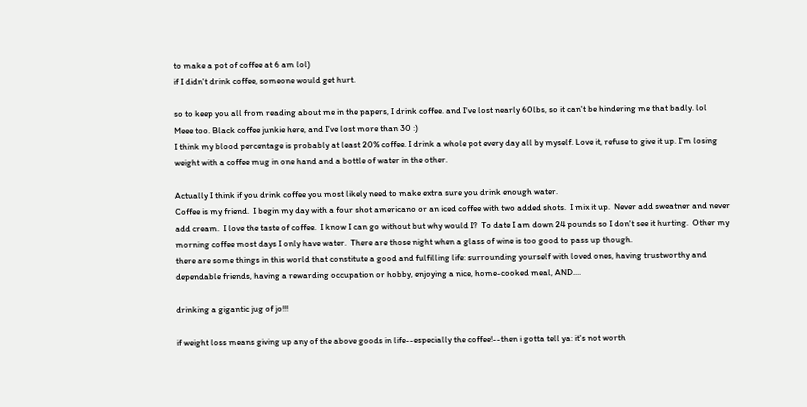to make a pot of coffee at 6 am lol)
if I didn't drink coffee, someone would get hurt.

so to keep you all from reading about me in the papers, I drink coffee. and I've lost nearly 60lbs, so it can't be hindering me that badly. lol
Meee too. Black coffee junkie here, and I've lost more than 30 :)
I think my blood percentage is probably at least 20% coffee. I drink a whole pot every day all by myself. Love it, refuse to give it up. I'm losing weight with a coffee mug in one hand and a bottle of water in the other.

Actually I think if you drink coffee you most likely need to make extra sure you drink enough water.
Coffee is my friend.  I begin my day with a four shot americano or an iced coffee with two added shots.  I mix it up.  Never add sweatner and never add cream.  I love the taste of coffee.  I know I can go without but why would I?  To date I am down 24 pounds so I don't see it hurting.  Other my morning coffee most days I only have water.  There are those night when a glass of wine is too good to pass up though.
there are some things in this world that constitute a good and fulfilling life: surrounding yourself with loved ones, having trustworthy and dependable friends, having a rewarding occupation or hobby, enjoying a nice, home-cooked meal, AND....

drinking a gigantic jug of jo!!!

if weight loss means giving up any of the above goods in life--especially the coffee!--then i gotta tell ya: it's not worth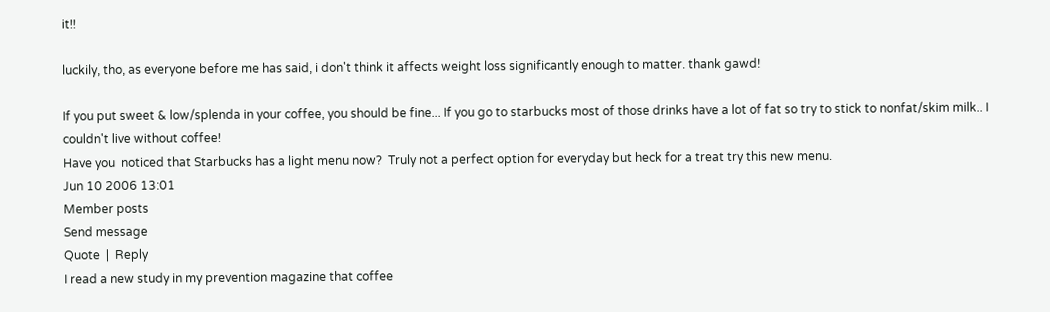it!!

luckily, tho, as everyone before me has said, i don't think it affects weight loss significantly enough to matter. thank gawd!

If you put sweet & low/splenda in your coffee, you should be fine... If you go to starbucks most of those drinks have a lot of fat so try to stick to nonfat/skim milk.. I couldn't live without coffee!
Have you  noticed that Starbucks has a light menu now?  Truly not a perfect option for everyday but heck for a treat try this new menu.
Jun 10 2006 13:01
Member posts
Send message
Quote  |  Reply
I read a new study in my prevention magazine that coffee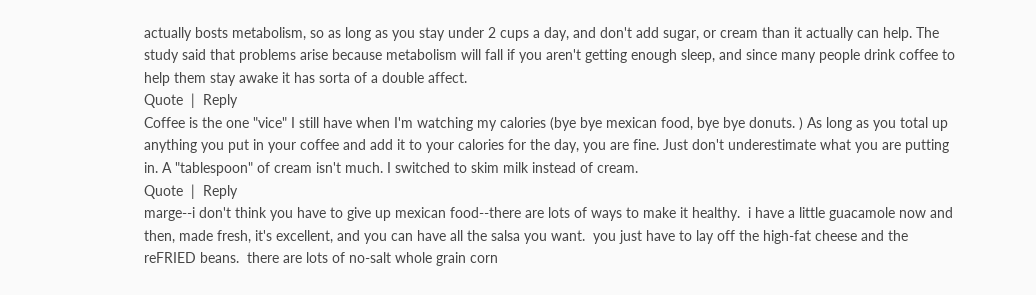actually bosts metabolism, so as long as you stay under 2 cups a day, and don't add sugar, or cream than it actually can help. The study said that problems arise because metabolism will fall if you aren't getting enough sleep, and since many people drink coffee to help them stay awake it has sorta of a double affect.
Quote  |  Reply
Coffee is the one "vice" I still have when I'm watching my calories (bye bye mexican food, bye bye donuts. ) As long as you total up anything you put in your coffee and add it to your calories for the day, you are fine. Just don't underestimate what you are putting in. A "tablespoon" of cream isn't much. I switched to skim milk instead of cream.
Quote  |  Reply
marge--i don't think you have to give up mexican food--there are lots of ways to make it healthy.  i have a little guacamole now and then, made fresh, it's excellent, and you can have all the salsa you want.  you just have to lay off the high-fat cheese and the reFRIED beans.  there are lots of no-salt whole grain corn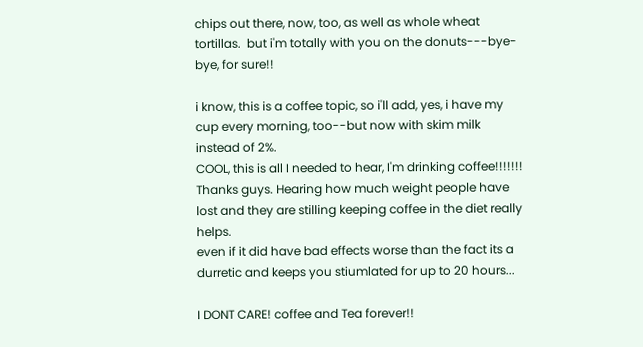chips out there, now, too, as well as whole wheat tortillas.  but i'm totally with you on the donuts---bye-bye, for sure!!

i know, this is a coffee topic, so i'll add, yes, i have my cup every morning, too--but now with skim milk instead of 2%.
COOL, this is all I needed to hear, I'm drinking coffee!!!!!!! Thanks guys. Hearing how much weight people have lost and they are stilling keeping coffee in the diet really helps.
even if it did have bad effects worse than the fact its a durretic and keeps you stiumlated for up to 20 hours...

I DONT CARE! coffee and Tea forever!!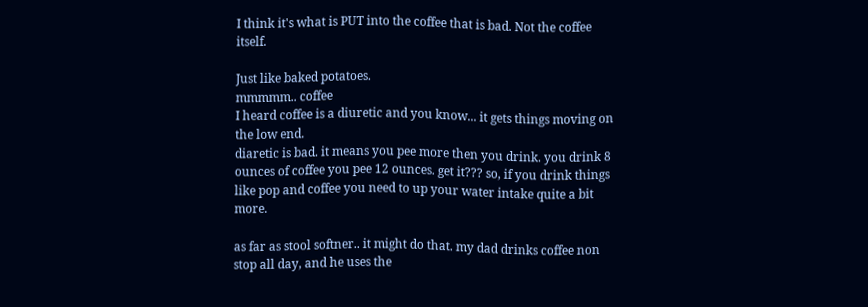I think it's what is PUT into the coffee that is bad. Not the coffee itself.

Just like baked potatoes.
mmmmm.. coffee
I heard coffee is a diuretic and you know... it gets things moving on the low end.
diaretic is bad. it means you pee more then you drink. you drink 8 ounces of coffee you pee 12 ounces. get it??? so, if you drink things like pop and coffee you need to up your water intake quite a bit more.

as far as stool softner.. it might do that. my dad drinks coffee non stop all day, and he uses the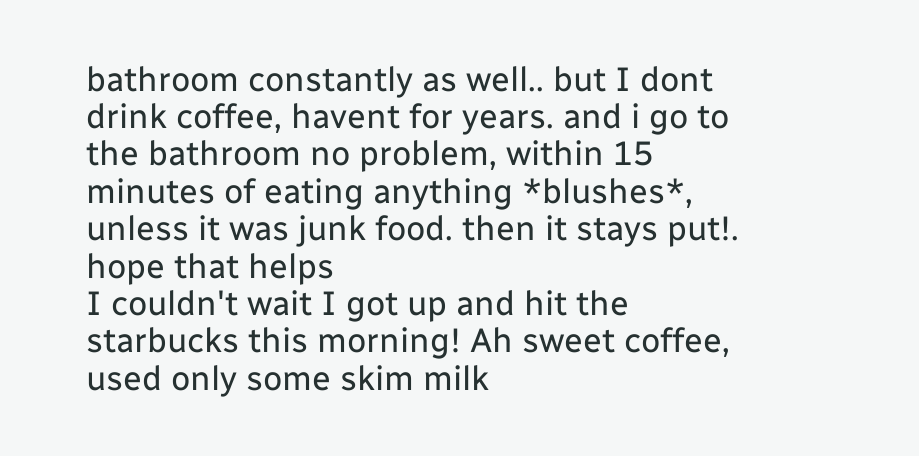bathroom constantly as well.. but I dont drink coffee, havent for years. and i go to the bathroom no problem, within 15 minutes of eating anything *blushes*, unless it was junk food. then it stays put!.
hope that helps
I couldn't wait I got up and hit the starbucks this morning! Ah sweet coffee, used only some skim milk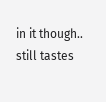in it though.. still tastes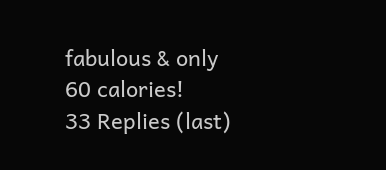fabulous & only 60 calories!
33 Replies (last)